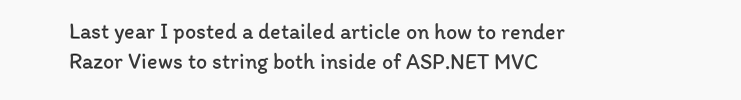Last year I posted a detailed article on how to render Razor Views to string both inside of ASP.NET MVC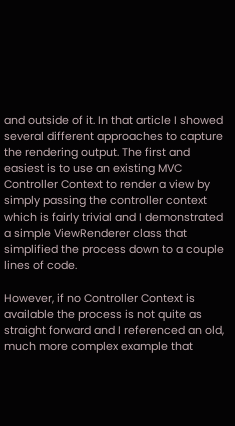and outside of it. In that article I showed several different approaches to capture the rendering output. The first and easiest is to use an existing MVC Controller Context to render a view by simply passing the controller context which is fairly trivial and I demonstrated a simple ViewRenderer class that simplified the process down to a couple lines of code.

However, if no Controller Context is available the process is not quite as straight forward and I referenced an old, much more complex example that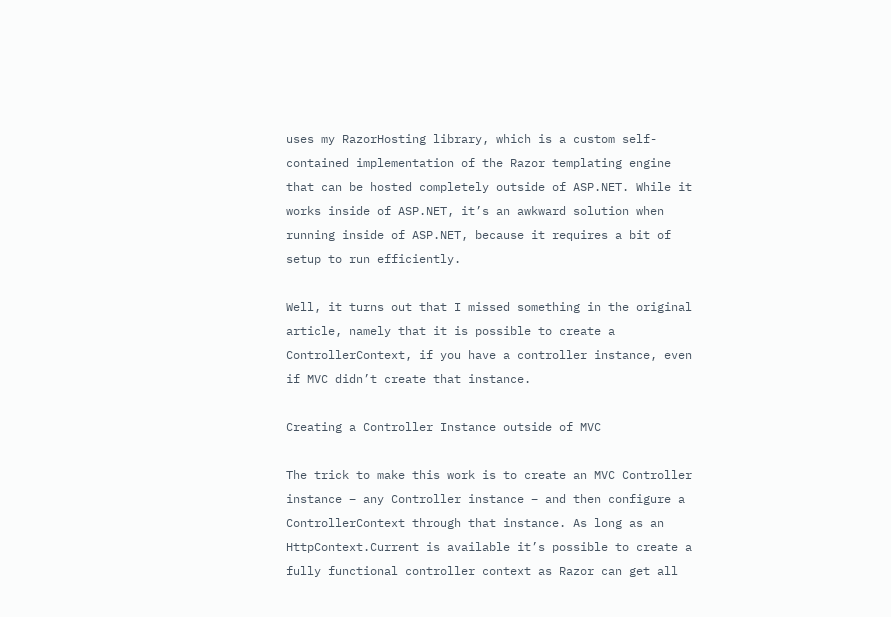uses my RazorHosting library, which is a custom self-contained implementation of the Razor templating engine that can be hosted completely outside of ASP.NET. While it works inside of ASP.NET, it’s an awkward solution when running inside of ASP.NET, because it requires a bit of setup to run efficiently.

Well, it turns out that I missed something in the original article, namely that it is possible to create a ControllerContext, if you have a controller instance, even if MVC didn’t create that instance.

Creating a Controller Instance outside of MVC

The trick to make this work is to create an MVC Controller instance – any Controller instance – and then configure a ControllerContext through that instance. As long as an HttpContext.Current is available it’s possible to create a fully functional controller context as Razor can get all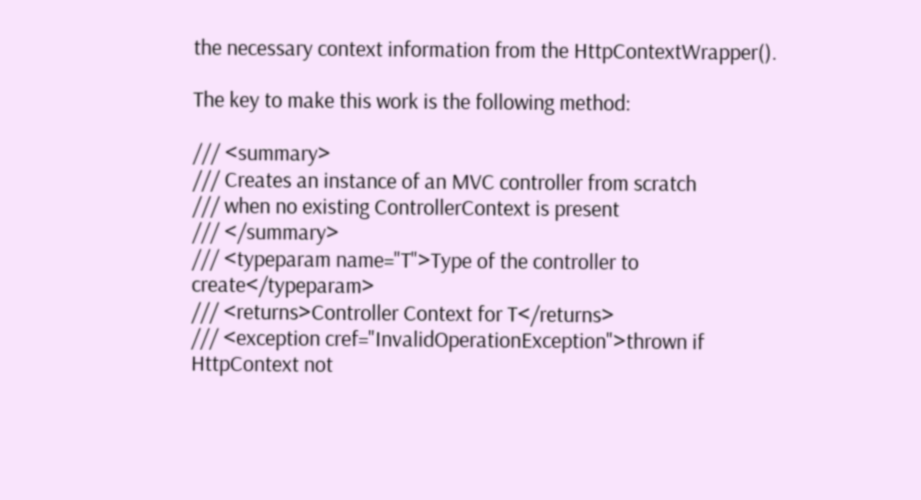the necessary context information from the HttpContextWrapper().

The key to make this work is the following method:

/// <summary>
/// Creates an instance of an MVC controller from scratch
/// when no existing ControllerContext is present
/// </summary>
/// <typeparam name="T">Type of the controller to create</typeparam>
/// <returns>Controller Context for T</returns>
/// <exception cref="InvalidOperationException">thrown if HttpContext not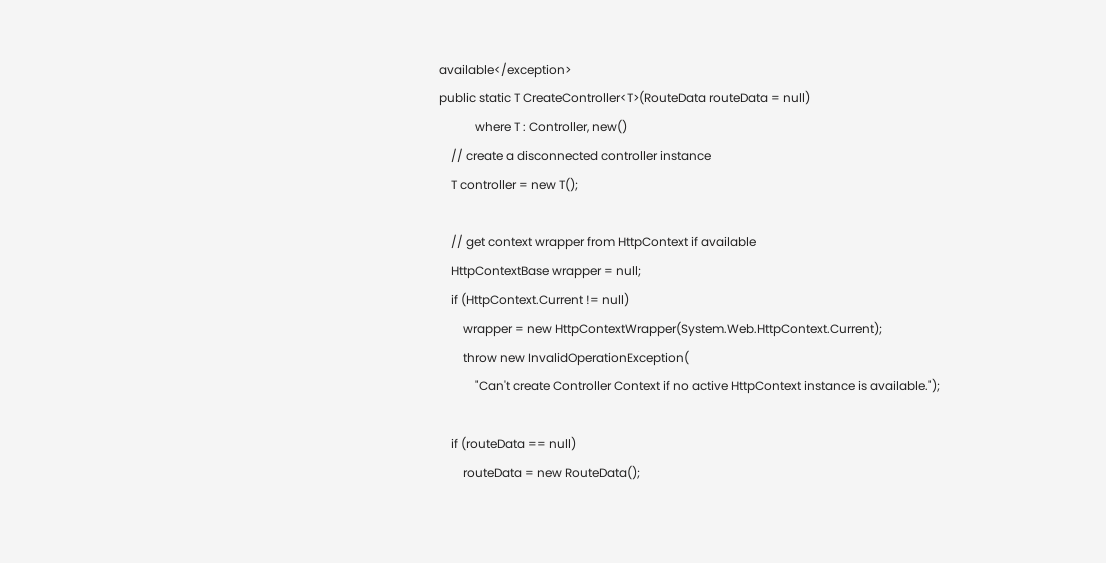available</exception>
public static T CreateController<T>(RouteData routeData = null)
            where T : Controller, new()
    // create a disconnected controller instance
    T controller = new T();

    // get context wrapper from HttpContext if available
    HttpContextBase wrapper = null;
    if (HttpContext.Current != null)
        wrapper = new HttpContextWrapper(System.Web.HttpContext.Current);
        throw new InvalidOperationException(
            "Can't create Controller Context if no active HttpContext instance is available.");

    if (routeData == null)
        routeData = new RouteData();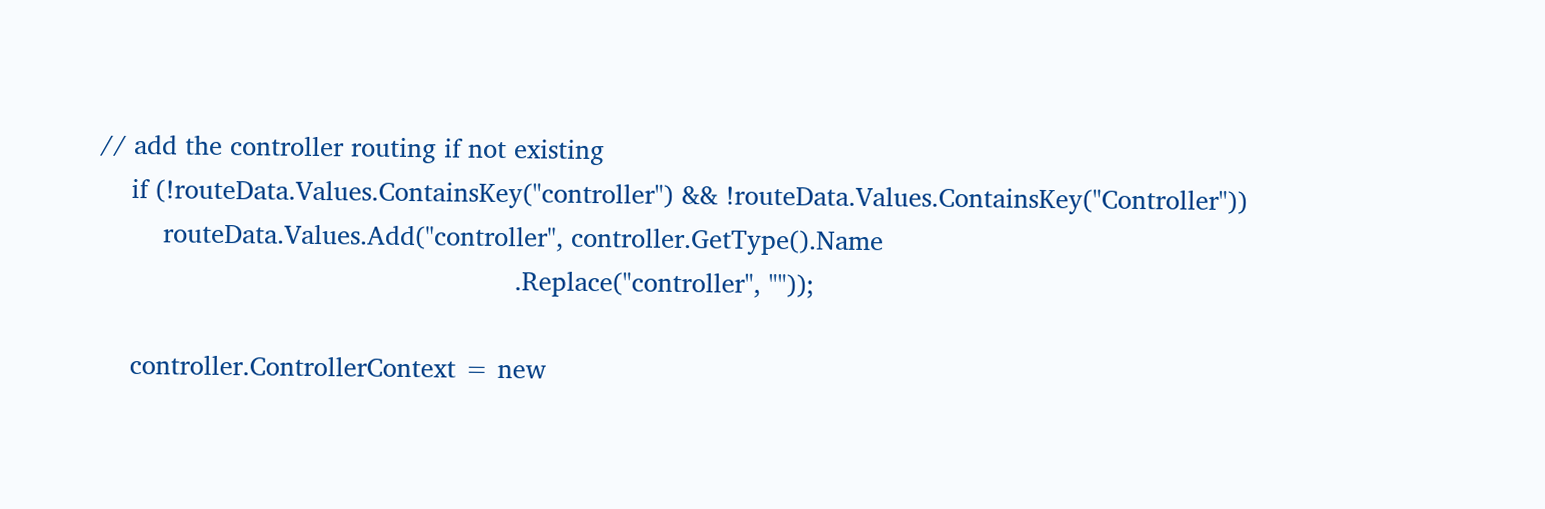// add the controller routing if not existing
    if (!routeData.Values.ContainsKey("controller") && !routeData.Values.ContainsKey("Controller"))
        routeData.Values.Add("controller", controller.GetType().Name
                                                    .Replace("controller", ""));

    controller.ControllerContext = new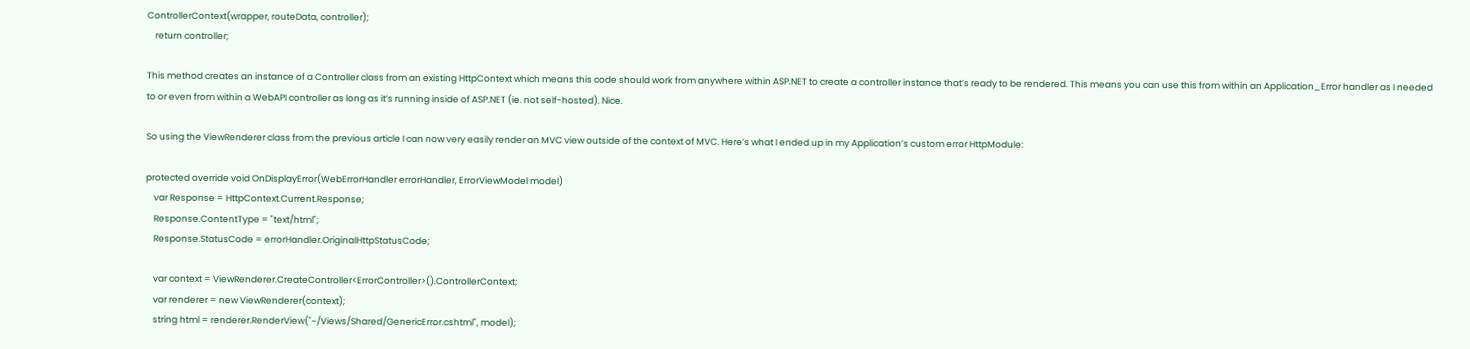ControllerContext(wrapper, routeData, controller);
    return controller;

This method creates an instance of a Controller class from an existing HttpContext which means this code should work from anywhere within ASP.NET to create a controller instance that’s ready to be rendered. This means you can use this from within an Application_Error handler as I needed to or even from within a WebAPI controller as long as it’s running inside of ASP.NET (ie. not self-hosted). Nice.

So using the ViewRenderer class from the previous article I can now very easily render an MVC view outside of the context of MVC. Here’s what I ended up in my Application’s custom error HttpModule:

protected override void OnDisplayError(WebErrorHandler errorHandler, ErrorViewModel model)
    var Response = HttpContext.Current.Response;
    Response.ContentType = "text/html";
    Response.StatusCode = errorHandler.OriginalHttpStatusCode;

    var context = ViewRenderer.CreateController<ErrorController>().ControllerContext;
    var renderer = new ViewRenderer(context);
    string html = renderer.RenderView("~/Views/Shared/GenericError.cshtml", model);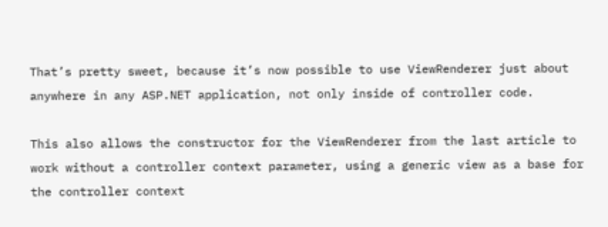That’s pretty sweet, because it’s now possible to use ViewRenderer just about anywhere in any ASP.NET application, not only inside of controller code.

This also allows the constructor for the ViewRenderer from the last article to work without a controller context parameter, using a generic view as a base for the controller context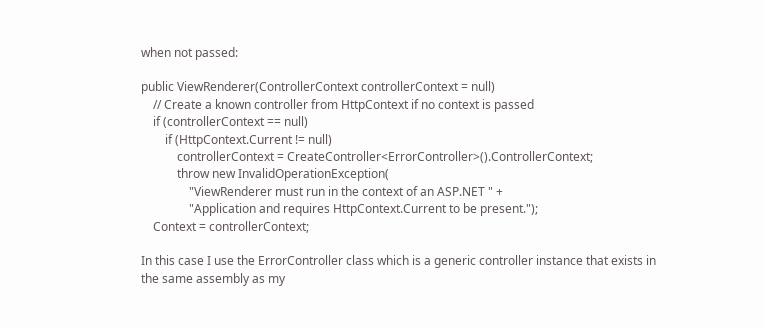when not passed:

public ViewRenderer(ControllerContext controllerContext = null)
    // Create a known controller from HttpContext if no context is passed
    if (controllerContext == null)
        if (HttpContext.Current != null)
            controllerContext = CreateController<ErrorController>().ControllerContext;
            throw new InvalidOperationException(
                "ViewRenderer must run in the context of an ASP.NET " +
                "Application and requires HttpContext.Current to be present.");
    Context = controllerContext;

In this case I use the ErrorController class which is a generic controller instance that exists in the same assembly as my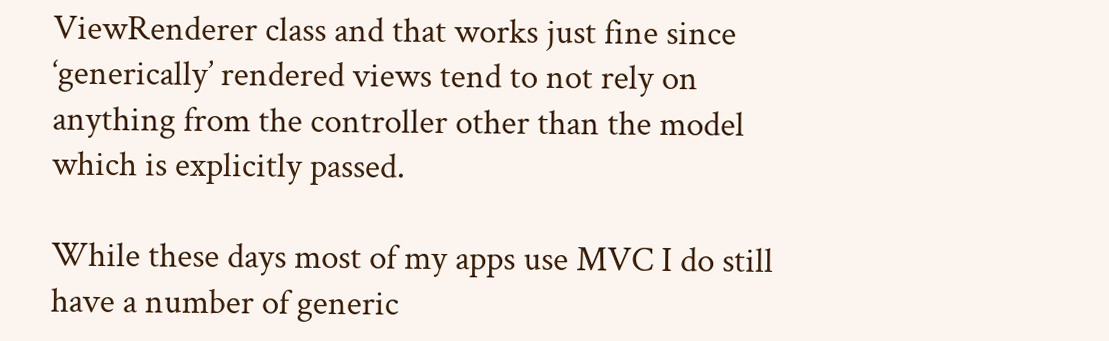ViewRenderer class and that works just fine since ‘generically’ rendered views tend to not rely on anything from the controller other than the model which is explicitly passed.

While these days most of my apps use MVC I do still have a number of generic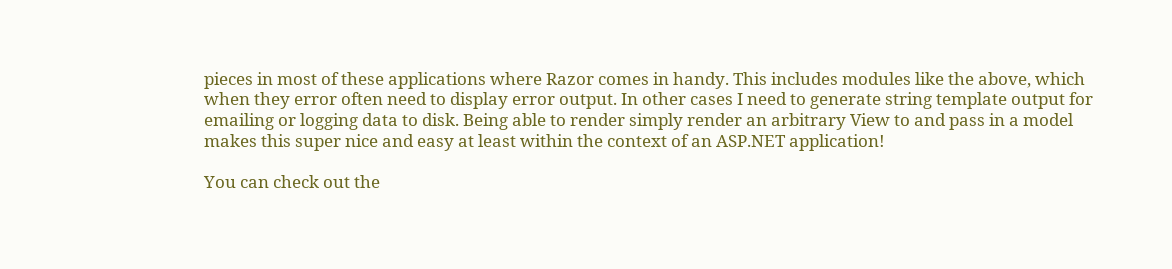pieces in most of these applications where Razor comes in handy. This includes modules like the above, which when they error often need to display error output. In other cases I need to generate string template output for emailing or logging data to disk. Being able to render simply render an arbitrary View to and pass in a model makes this super nice and easy at least within the context of an ASP.NET application!

You can check out the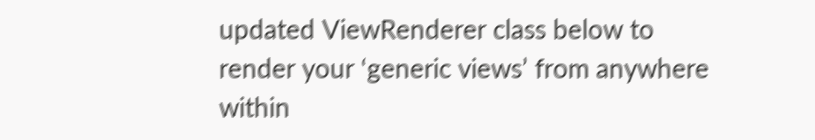updated ViewRenderer class below to render your ‘generic views’ from anywhere within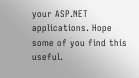your ASP.NET applications. Hope some of you find this useful.